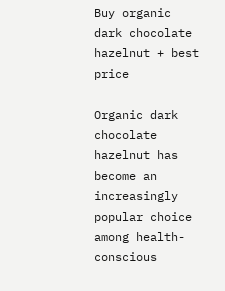Buy organic dark chocolate hazelnut + best price

Organic dark chocolate hazelnut has become an increasingly popular choice among health-conscious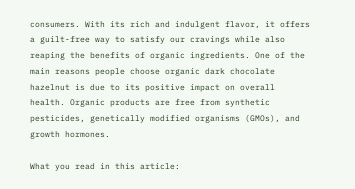consumers. With its rich and indulgent flavor, it offers a guilt-free way to satisfy our cravings while also reaping the benefits of organic ingredients. One of the main reasons people choose organic dark chocolate hazelnut is due to its positive impact on overall health. Organic products are free from synthetic pesticides, genetically modified organisms (GMOs), and growth hormones.

What you read in this article: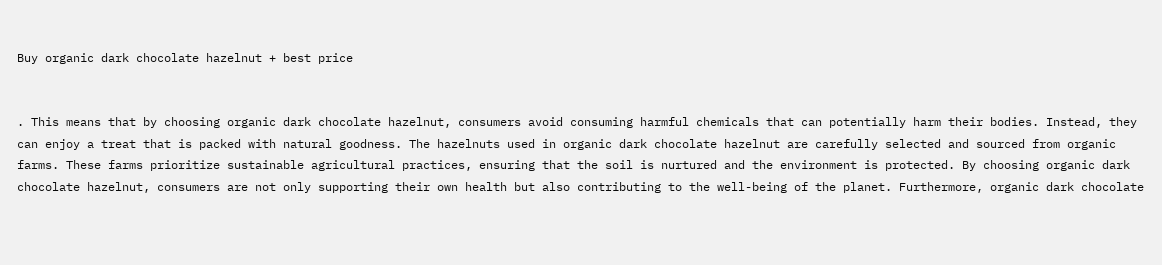Buy organic dark chocolate hazelnut + best price


. This means that by choosing organic dark chocolate hazelnut, consumers avoid consuming harmful chemicals that can potentially harm their bodies. Instead, they can enjoy a treat that is packed with natural goodness. The hazelnuts used in organic dark chocolate hazelnut are carefully selected and sourced from organic farms. These farms prioritize sustainable agricultural practices, ensuring that the soil is nurtured and the environment is protected. By choosing organic dark chocolate hazelnut, consumers are not only supporting their own health but also contributing to the well-being of the planet. Furthermore, organic dark chocolate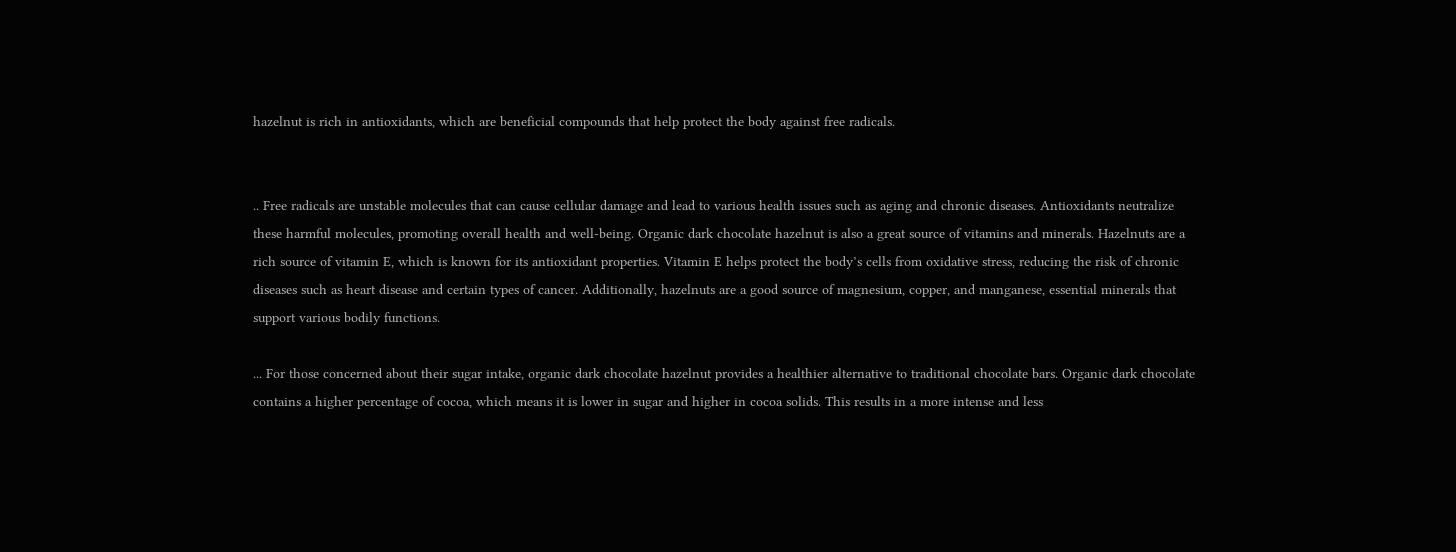hazelnut is rich in antioxidants, which are beneficial compounds that help protect the body against free radicals.


.. Free radicals are unstable molecules that can cause cellular damage and lead to various health issues such as aging and chronic diseases. Antioxidants neutralize these harmful molecules, promoting overall health and well-being. Organic dark chocolate hazelnut is also a great source of vitamins and minerals. Hazelnuts are a rich source of vitamin E, which is known for its antioxidant properties. Vitamin E helps protect the body’s cells from oxidative stress, reducing the risk of chronic diseases such as heart disease and certain types of cancer. Additionally, hazelnuts are a good source of magnesium, copper, and manganese, essential minerals that support various bodily functions.

... For those concerned about their sugar intake, organic dark chocolate hazelnut provides a healthier alternative to traditional chocolate bars. Organic dark chocolate contains a higher percentage of cocoa, which means it is lower in sugar and higher in cocoa solids. This results in a more intense and less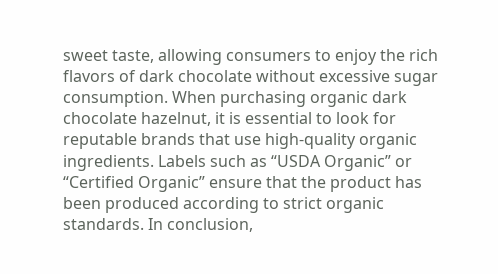sweet taste, allowing consumers to enjoy the rich flavors of dark chocolate without excessive sugar consumption. When purchasing organic dark chocolate hazelnut, it is essential to look for reputable brands that use high-quality organic ingredients. Labels such as “USDA Organic” or “Certified Organic” ensure that the product has been produced according to strict organic standards. In conclusion,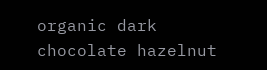organic dark chocolate hazelnut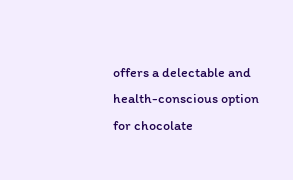offers a delectable and health-conscious option for chocolate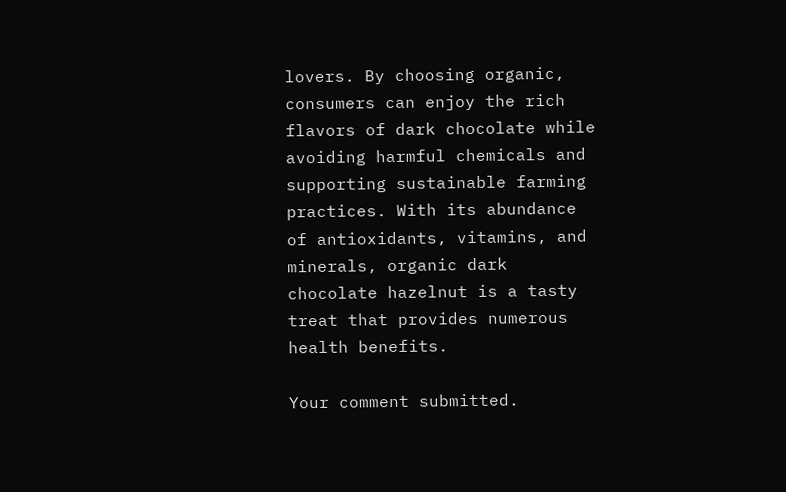lovers. By choosing organic, consumers can enjoy the rich flavors of dark chocolate while avoiding harmful chemicals and supporting sustainable farming practices. With its abundance of antioxidants, vitamins, and minerals, organic dark chocolate hazelnut is a tasty treat that provides numerous health benefits.

Your comment submitted.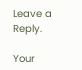Leave a Reply.

Your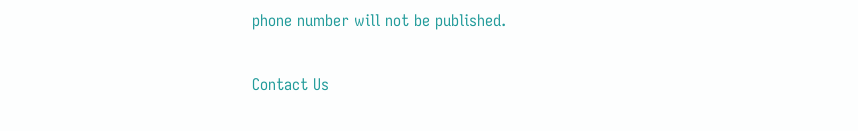phone number will not be published.

Contact Us